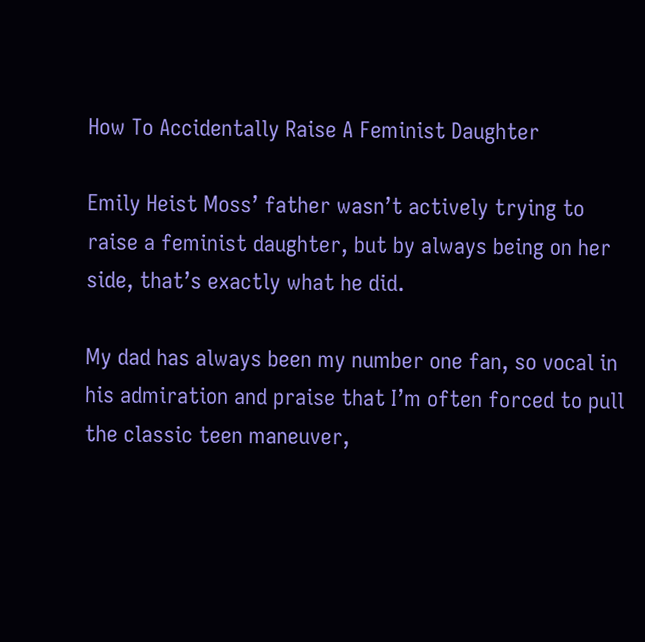How To Accidentally Raise A Feminist Daughter

Emily Heist Moss’ father wasn’t actively trying to raise a feminist daughter, but by always being on her side, that’s exactly what he did.

My dad has always been my number one fan, so vocal in his admiration and praise that I’m often forced to pull the classic teen maneuver,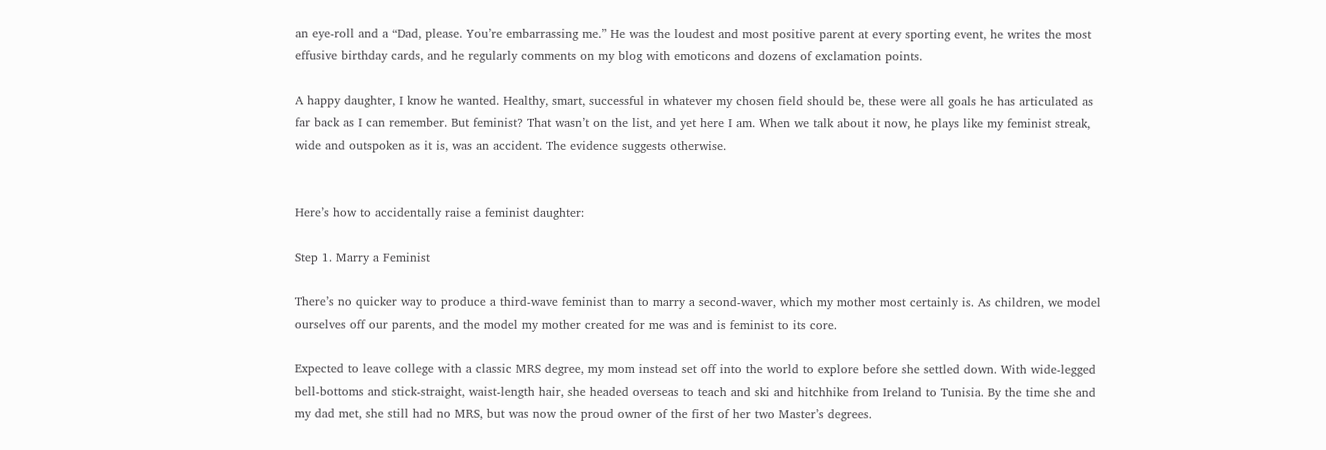an eye-roll and a “Dad, please. You’re embarrassing me.” He was the loudest and most positive parent at every sporting event, he writes the most effusive birthday cards, and he regularly comments on my blog with emoticons and dozens of exclamation points.

A happy daughter, I know he wanted. Healthy, smart, successful in whatever my chosen field should be, these were all goals he has articulated as far back as I can remember. But feminist? That wasn’t on the list, and yet here I am. When we talk about it now, he plays like my feminist streak, wide and outspoken as it is, was an accident. The evidence suggests otherwise.


Here’s how to accidentally raise a feminist daughter:

Step 1. Marry a Feminist

There’s no quicker way to produce a third-wave feminist than to marry a second-waver, which my mother most certainly is. As children, we model ourselves off our parents, and the model my mother created for me was and is feminist to its core.

Expected to leave college with a classic MRS degree, my mom instead set off into the world to explore before she settled down. With wide-legged bell-bottoms and stick-straight, waist-length hair, she headed overseas to teach and ski and hitchhike from Ireland to Tunisia. By the time she and my dad met, she still had no MRS, but was now the proud owner of the first of her two Master’s degrees.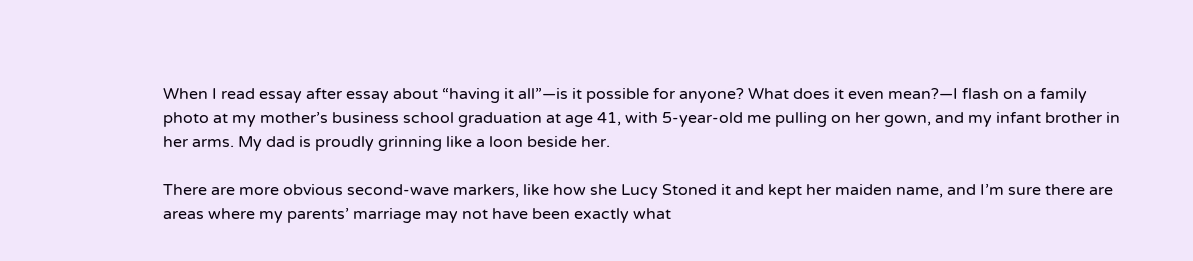When I read essay after essay about “having it all”—is it possible for anyone? What does it even mean?—I flash on a family photo at my mother’s business school graduation at age 41, with 5-year-old me pulling on her gown, and my infant brother in her arms. My dad is proudly grinning like a loon beside her.

There are more obvious second-wave markers, like how she Lucy Stoned it and kept her maiden name, and I’m sure there are areas where my parents’ marriage may not have been exactly what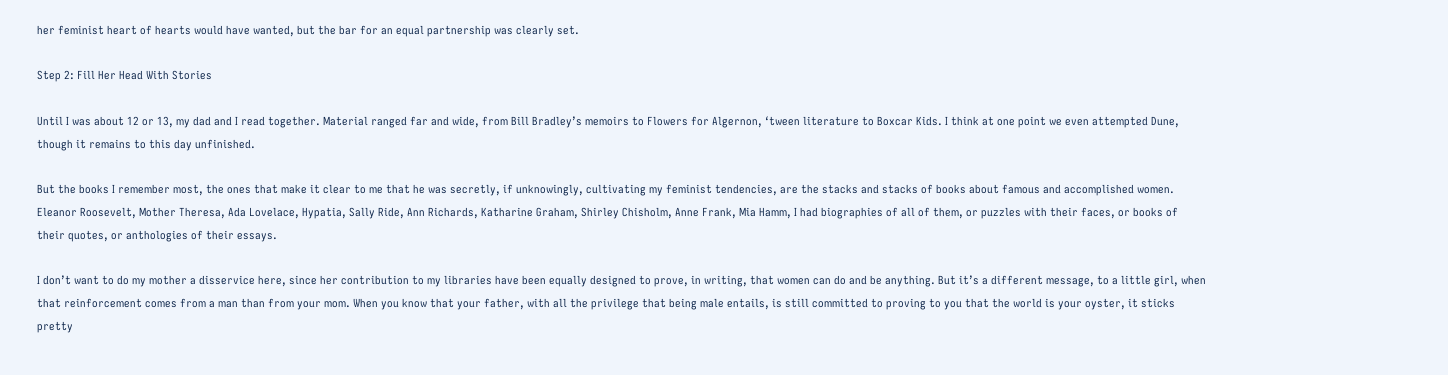her feminist heart of hearts would have wanted, but the bar for an equal partnership was clearly set.

Step 2: Fill Her Head With Stories

Until I was about 12 or 13, my dad and I read together. Material ranged far and wide, from Bill Bradley’s memoirs to Flowers for Algernon, ‘tween literature to Boxcar Kids. I think at one point we even attempted Dune, though it remains to this day unfinished.

But the books I remember most, the ones that make it clear to me that he was secretly, if unknowingly, cultivating my feminist tendencies, are the stacks and stacks of books about famous and accomplished women. Eleanor Roosevelt, Mother Theresa, Ada Lovelace, Hypatia, Sally Ride, Ann Richards, Katharine Graham, Shirley Chisholm, Anne Frank, Mia Hamm, I had biographies of all of them, or puzzles with their faces, or books of their quotes, or anthologies of their essays.

I don’t want to do my mother a disservice here, since her contribution to my libraries have been equally designed to prove, in writing, that women can do and be anything. But it’s a different message, to a little girl, when that reinforcement comes from a man than from your mom. When you know that your father, with all the privilege that being male entails, is still committed to proving to you that the world is your oyster, it sticks pretty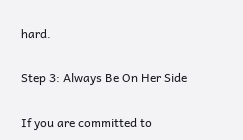hard.

Step 3: Always Be On Her Side

If you are committed to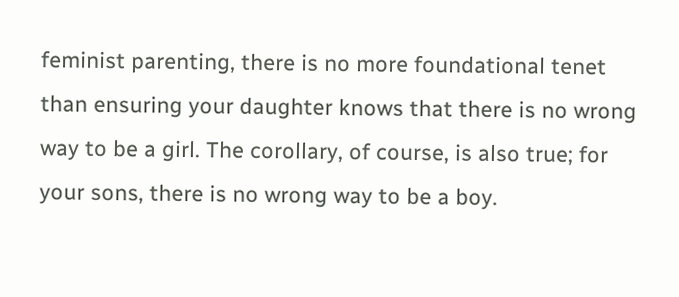feminist parenting, there is no more foundational tenet than ensuring your daughter knows that there is no wrong way to be a girl. The corollary, of course, is also true; for your sons, there is no wrong way to be a boy.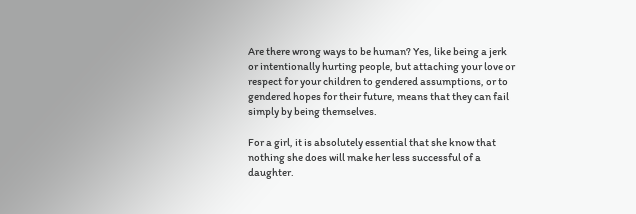Are there wrong ways to be human? Yes, like being a jerk or intentionally hurting people, but attaching your love or respect for your children to gendered assumptions, or to gendered hopes for their future, means that they can fail simply by being themselves.

For a girl, it is absolutely essential that she know that nothing she does will make her less successful of a daughter.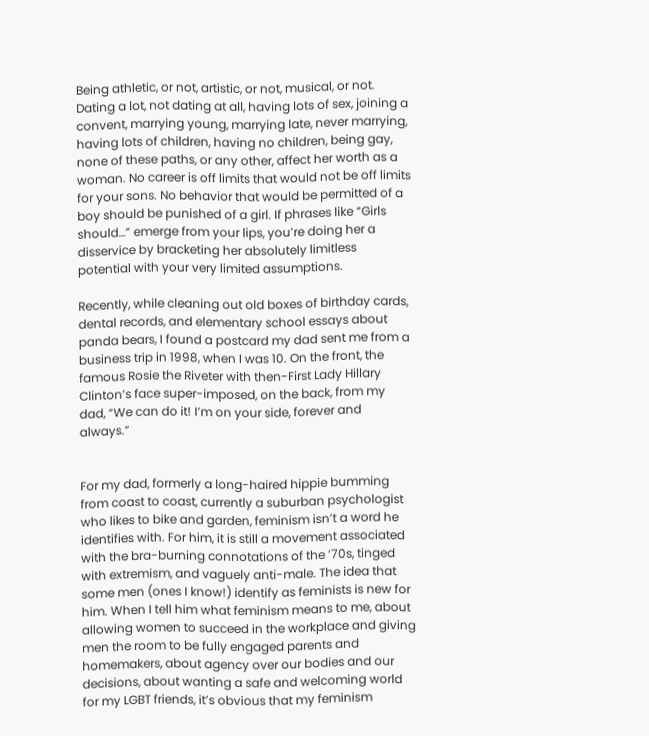Being athletic, or not, artistic, or not, musical, or not. Dating a lot, not dating at all, having lots of sex, joining a convent, marrying young, marrying late, never marrying, having lots of children, having no children, being gay, none of these paths, or any other, affect her worth as a woman. No career is off limits that would not be off limits for your sons. No behavior that would be permitted of a boy should be punished of a girl. If phrases like “Girls should…” emerge from your lips, you’re doing her a disservice by bracketing her absolutely limitless potential with your very limited assumptions.

Recently, while cleaning out old boxes of birthday cards, dental records, and elementary school essays about panda bears, I found a postcard my dad sent me from a business trip in 1998, when I was 10. On the front, the famous Rosie the Riveter with then-First Lady Hillary Clinton’s face super-imposed, on the back, from my dad, “We can do it! I’m on your side, forever and always.”


For my dad, formerly a long-haired hippie bumming from coast to coast, currently a suburban psychologist who likes to bike and garden, feminism isn’t a word he identifies with. For him, it is still a movement associated with the bra-burning connotations of the ’70s, tinged with extremism, and vaguely anti-male. The idea that some men (ones I know!) identify as feminists is new for him. When I tell him what feminism means to me, about allowing women to succeed in the workplace and giving men the room to be fully engaged parents and homemakers, about agency over our bodies and our decisions, about wanting a safe and welcoming world for my LGBT friends, it’s obvious that my feminism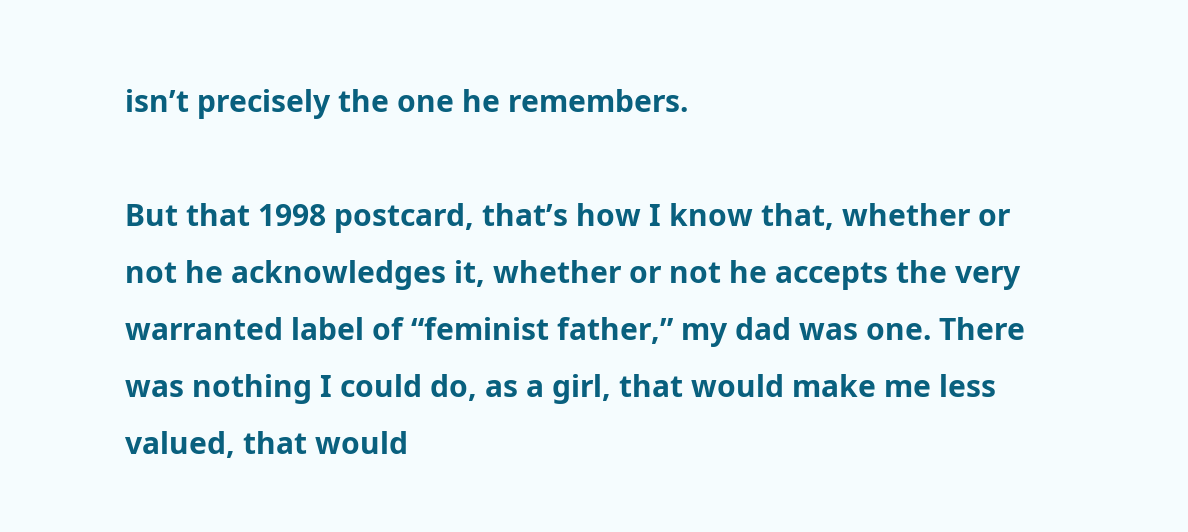isn’t precisely the one he remembers.

But that 1998 postcard, that’s how I know that, whether or not he acknowledges it, whether or not he accepts the very warranted label of “feminist father,” my dad was one. There was nothing I could do, as a girl, that would make me less valued, that would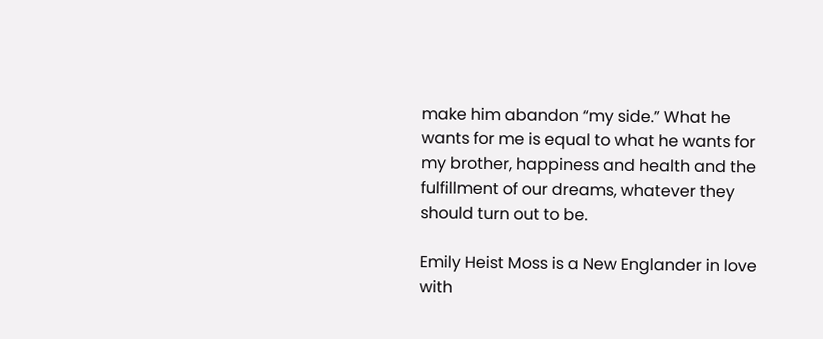make him abandon “my side.” What he wants for me is equal to what he wants for my brother, happiness and health and the fulfillment of our dreams, whatever they should turn out to be.

Emily Heist Moss is a New Englander in love with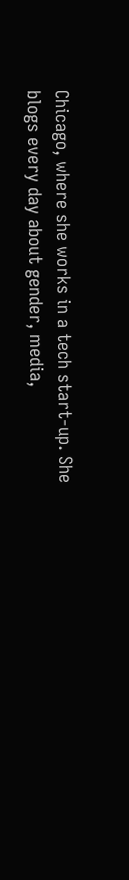Chicago, where she works in a tech start-up. She blogs every day about gender, media,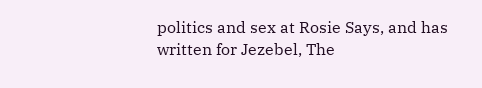politics and sex at Rosie Says, and has written for Jezebel, The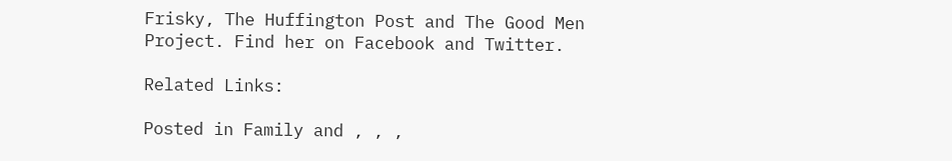Frisky, The Huffington Post and The Good Men Project. Find her on Facebook and Twitter.

Related Links:

Posted in Family and , , ,